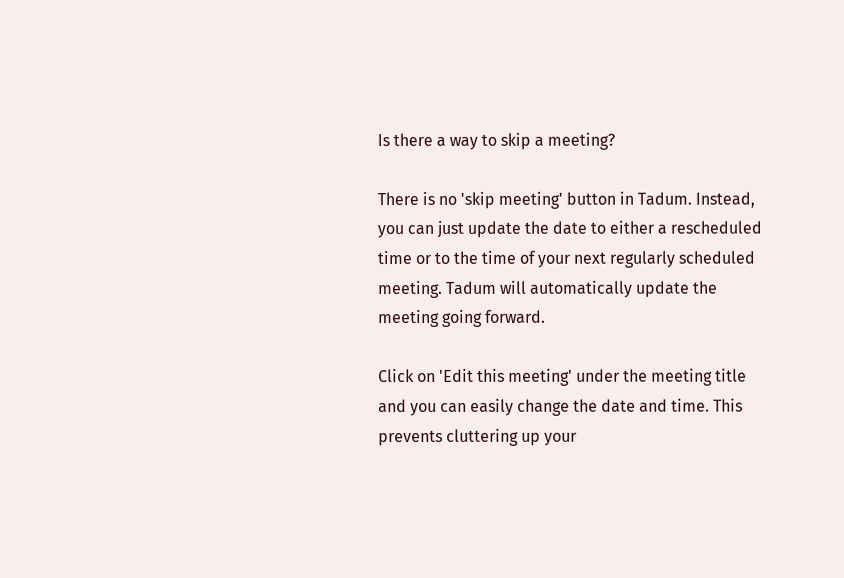Is there a way to skip a meeting?

There is no 'skip meeting' button in Tadum. Instead, you can just update the date to either a rescheduled time or to the time of your next regularly scheduled meeting. Tadum will automatically update the meeting going forward.

Click on 'Edit this meeting' under the meeting title and you can easily change the date and time. This prevents cluttering up your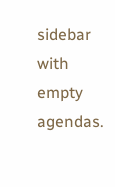sidebar with empty agendas.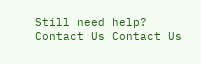Still need help? Contact Us Contact Us